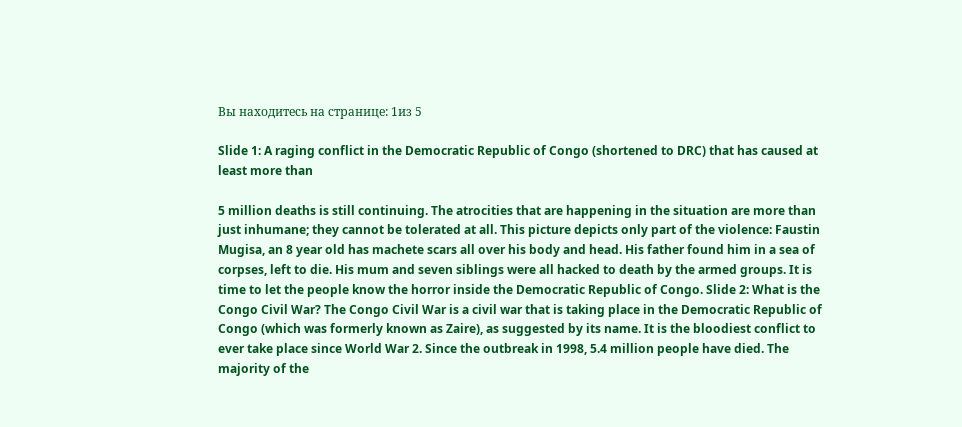Вы находитесь на странице: 1из 5

Slide 1: A raging conflict in the Democratic Republic of Congo (shortened to DRC) that has caused at least more than

5 million deaths is still continuing. The atrocities that are happening in the situation are more than just inhumane; they cannot be tolerated at all. This picture depicts only part of the violence: Faustin Mugisa, an 8 year old has machete scars all over his body and head. His father found him in a sea of corpses, left to die. His mum and seven siblings were all hacked to death by the armed groups. It is time to let the people know the horror inside the Democratic Republic of Congo. Slide 2: What is the Congo Civil War? The Congo Civil War is a civil war that is taking place in the Democratic Republic of Congo (which was formerly known as Zaire), as suggested by its name. It is the bloodiest conflict to ever take place since World War 2. Since the outbreak in 1998, 5.4 million people have died. The majority of the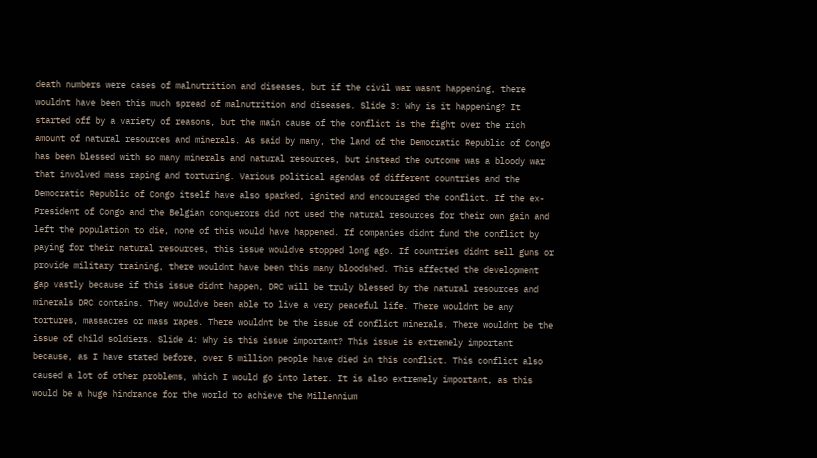death numbers were cases of malnutrition and diseases, but if the civil war wasnt happening, there wouldnt have been this much spread of malnutrition and diseases. Slide 3: Why is it happening? It started off by a variety of reasons, but the main cause of the conflict is the fight over the rich amount of natural resources and minerals. As said by many, the land of the Democratic Republic of Congo has been blessed with so many minerals and natural resources, but instead the outcome was a bloody war that involved mass raping and torturing. Various political agendas of different countries and the Democratic Republic of Congo itself have also sparked, ignited and encouraged the conflict. If the ex-President of Congo and the Belgian conquerors did not used the natural resources for their own gain and left the population to die, none of this would have happened. If companies didnt fund the conflict by paying for their natural resources, this issue wouldve stopped long ago. If countries didnt sell guns or provide military training, there wouldnt have been this many bloodshed. This affected the development gap vastly because if this issue didnt happen, DRC will be truly blessed by the natural resources and minerals DRC contains. They wouldve been able to live a very peaceful life. There wouldnt be any tortures, massacres or mass rapes. There wouldnt be the issue of conflict minerals. There wouldnt be the issue of child soldiers. Slide 4: Why is this issue important? This issue is extremely important because, as I have stated before, over 5 million people have died in this conflict. This conflict also caused a lot of other problems, which I would go into later. It is also extremely important, as this would be a huge hindrance for the world to achieve the Millennium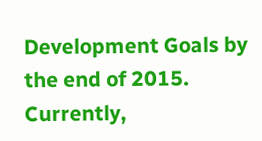Development Goals by the end of 2015. Currently,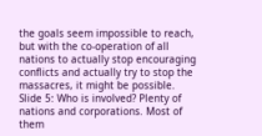the goals seem impossible to reach, but with the co-operation of all nations to actually stop encouraging conflicts and actually try to stop the massacres, it might be possible. Slide 5: Who is involved? Plenty of nations and corporations. Most of them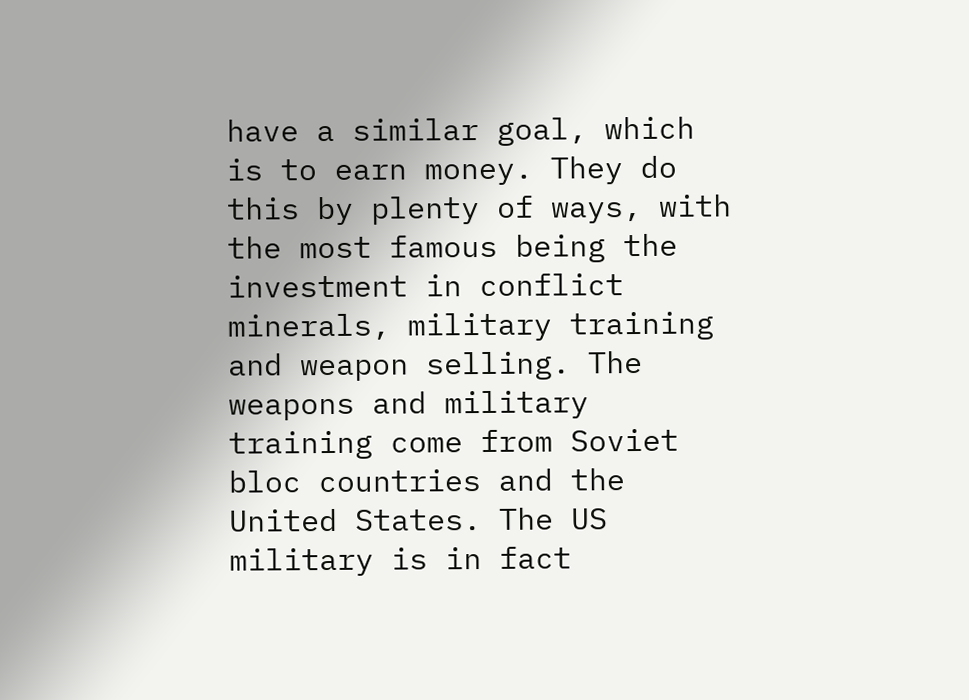have a similar goal, which is to earn money. They do this by plenty of ways, with the most famous being the investment in conflict minerals, military training and weapon selling. The weapons and military training come from Soviet bloc countries and the United States. The US military is in fact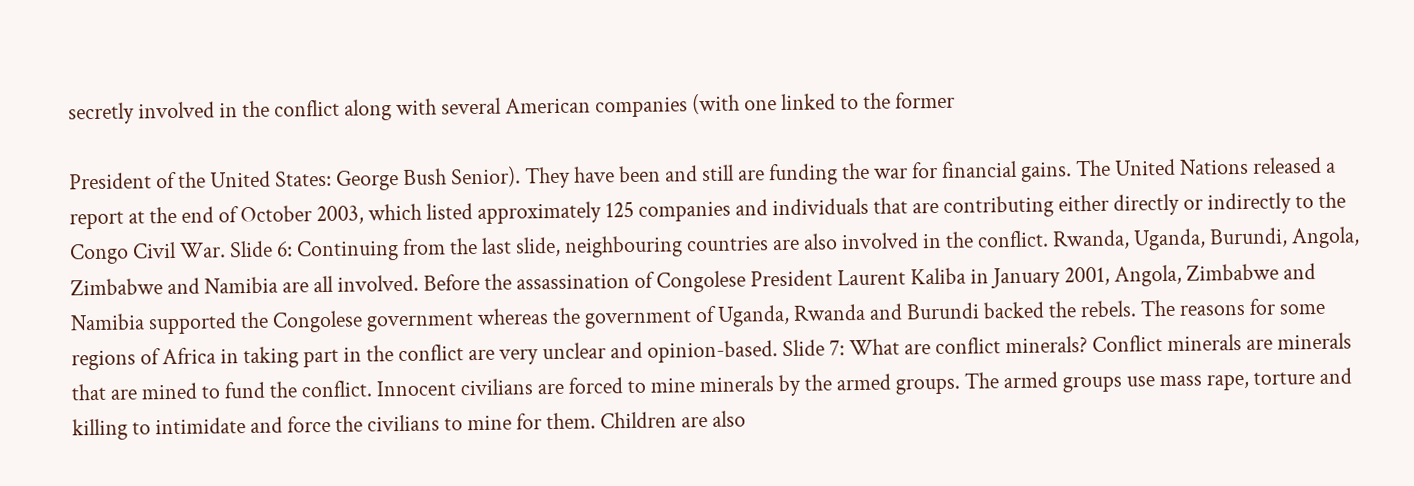secretly involved in the conflict along with several American companies (with one linked to the former

President of the United States: George Bush Senior). They have been and still are funding the war for financial gains. The United Nations released a report at the end of October 2003, which listed approximately 125 companies and individuals that are contributing either directly or indirectly to the Congo Civil War. Slide 6: Continuing from the last slide, neighbouring countries are also involved in the conflict. Rwanda, Uganda, Burundi, Angola, Zimbabwe and Namibia are all involved. Before the assassination of Congolese President Laurent Kaliba in January 2001, Angola, Zimbabwe and Namibia supported the Congolese government whereas the government of Uganda, Rwanda and Burundi backed the rebels. The reasons for some regions of Africa in taking part in the conflict are very unclear and opinion-based. Slide 7: What are conflict minerals? Conflict minerals are minerals that are mined to fund the conflict. Innocent civilians are forced to mine minerals by the armed groups. The armed groups use mass rape, torture and killing to intimidate and force the civilians to mine for them. Children are also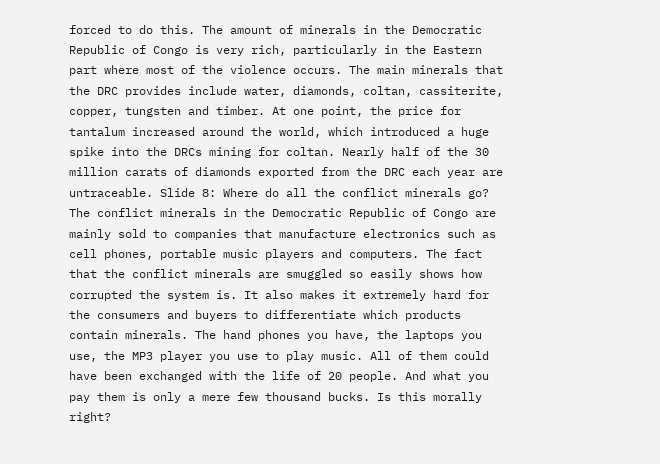forced to do this. The amount of minerals in the Democratic Republic of Congo is very rich, particularly in the Eastern part where most of the violence occurs. The main minerals that the DRC provides include water, diamonds, coltan, cassiterite, copper, tungsten and timber. At one point, the price for tantalum increased around the world, which introduced a huge spike into the DRCs mining for coltan. Nearly half of the 30 million carats of diamonds exported from the DRC each year are untraceable. Slide 8: Where do all the conflict minerals go? The conflict minerals in the Democratic Republic of Congo are mainly sold to companies that manufacture electronics such as cell phones, portable music players and computers. The fact that the conflict minerals are smuggled so easily shows how corrupted the system is. It also makes it extremely hard for the consumers and buyers to differentiate which products contain minerals. The hand phones you have, the laptops you use, the MP3 player you use to play music. All of them could have been exchanged with the life of 20 people. And what you pay them is only a mere few thousand bucks. Is this morally right?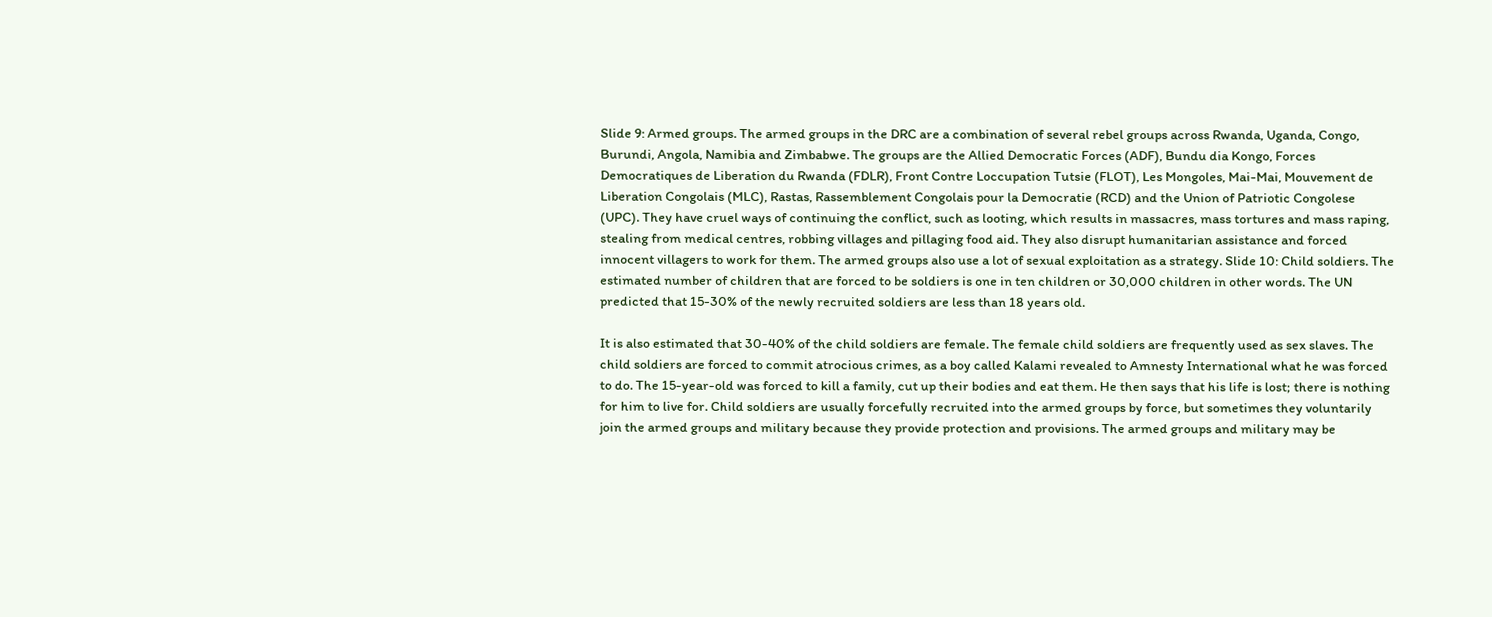Slide 9: Armed groups. The armed groups in the DRC are a combination of several rebel groups across Rwanda, Uganda, Congo, Burundi, Angola, Namibia and Zimbabwe. The groups are the Allied Democratic Forces (ADF), Bundu dia Kongo, Forces Democratiques de Liberation du Rwanda (FDLR), Front Contre Loccupation Tutsie (FLOT), Les Mongoles, Mai-Mai, Mouvement de Liberation Congolais (MLC), Rastas, Rassemblement Congolais pour la Democratie (RCD) and the Union of Patriotic Congolese (UPC). They have cruel ways of continuing the conflict, such as looting, which results in massacres, mass tortures and mass raping, stealing from medical centres, robbing villages and pillaging food aid. They also disrupt humanitarian assistance and forced innocent villagers to work for them. The armed groups also use a lot of sexual exploitation as a strategy. Slide 10: Child soldiers. The estimated number of children that are forced to be soldiers is one in ten children or 30,000 children in other words. The UN predicted that 15-30% of the newly recruited soldiers are less than 18 years old.

It is also estimated that 30-40% of the child soldiers are female. The female child soldiers are frequently used as sex slaves. The child soldiers are forced to commit atrocious crimes, as a boy called Kalami revealed to Amnesty International what he was forced to do. The 15-year-old was forced to kill a family, cut up their bodies and eat them. He then says that his life is lost; there is nothing for him to live for. Child soldiers are usually forcefully recruited into the armed groups by force, but sometimes they voluntarily join the armed groups and military because they provide protection and provisions. The armed groups and military may be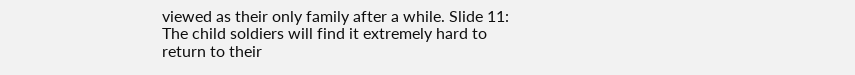viewed as their only family after a while. Slide 11: The child soldiers will find it extremely hard to return to their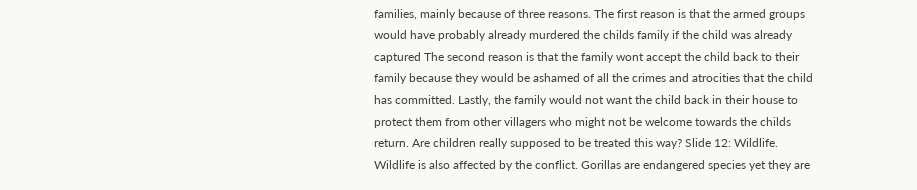families, mainly because of three reasons. The first reason is that the armed groups would have probably already murdered the childs family if the child was already captured The second reason is that the family wont accept the child back to their family because they would be ashamed of all the crimes and atrocities that the child has committed. Lastly, the family would not want the child back in their house to protect them from other villagers who might not be welcome towards the childs return. Are children really supposed to be treated this way? Slide 12: Wildlife. Wildlife is also affected by the conflict. Gorillas are endangered species yet they are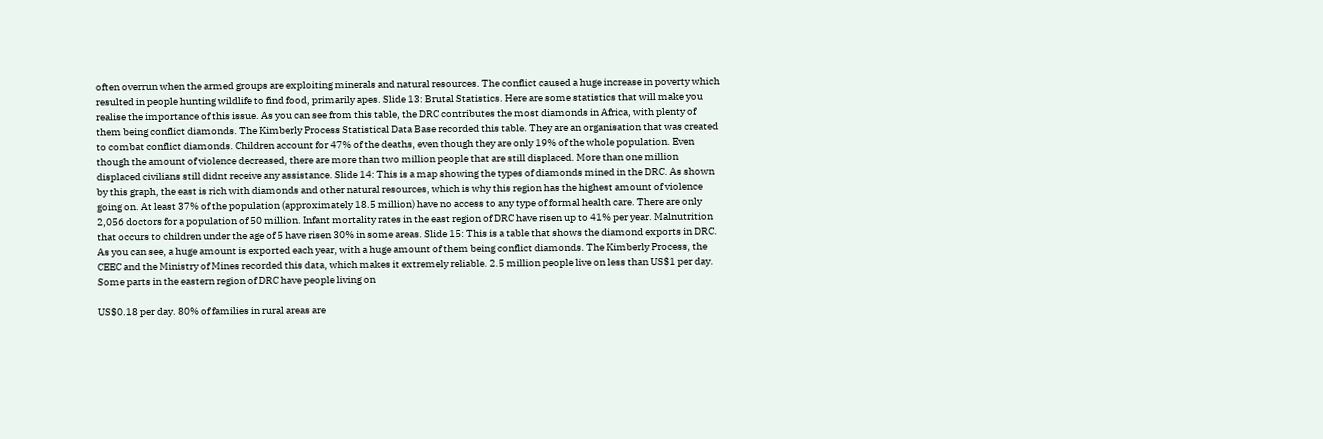often overrun when the armed groups are exploiting minerals and natural resources. The conflict caused a huge increase in poverty which resulted in people hunting wildlife to find food, primarily apes. Slide 13: Brutal Statistics. Here are some statistics that will make you realise the importance of this issue. As you can see from this table, the DRC contributes the most diamonds in Africa, with plenty of them being conflict diamonds. The Kimberly Process Statistical Data Base recorded this table. They are an organisation that was created to combat conflict diamonds. Children account for 47% of the deaths, even though they are only 19% of the whole population. Even though the amount of violence decreased, there are more than two million people that are still displaced. More than one million displaced civilians still didnt receive any assistance. Slide 14: This is a map showing the types of diamonds mined in the DRC. As shown by this graph, the east is rich with diamonds and other natural resources, which is why this region has the highest amount of violence going on. At least 37% of the population (approximately 18.5 million) have no access to any type of formal health care. There are only 2,056 doctors for a population of 50 million. Infant mortality rates in the east region of DRC have risen up to 41% per year. Malnutrition that occurs to children under the age of 5 have risen 30% in some areas. Slide 15: This is a table that shows the diamond exports in DRC. As you can see, a huge amount is exported each year, with a huge amount of them being conflict diamonds. The Kimberly Process, the CEEC and the Ministry of Mines recorded this data, which makes it extremely reliable. 2.5 million people live on less than US$1 per day. Some parts in the eastern region of DRC have people living on

US$0.18 per day. 80% of families in rural areas are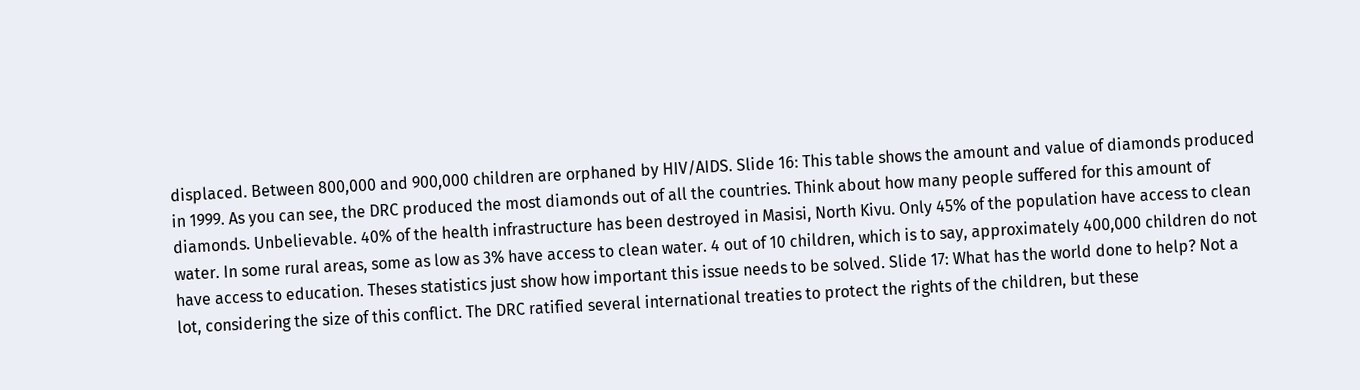displaced. Between 800,000 and 900,000 children are orphaned by HIV/AIDS. Slide 16: This table shows the amount and value of diamonds produced in 1999. As you can see, the DRC produced the most diamonds out of all the countries. Think about how many people suffered for this amount of diamonds. Unbelievable. 40% of the health infrastructure has been destroyed in Masisi, North Kivu. Only 45% of the population have access to clean water. In some rural areas, some as low as 3% have access to clean water. 4 out of 10 children, which is to say, approximately 400,000 children do not have access to education. Theses statistics just show how important this issue needs to be solved. Slide 17: What has the world done to help? Not a lot, considering the size of this conflict. The DRC ratified several international treaties to protect the rights of the children, but these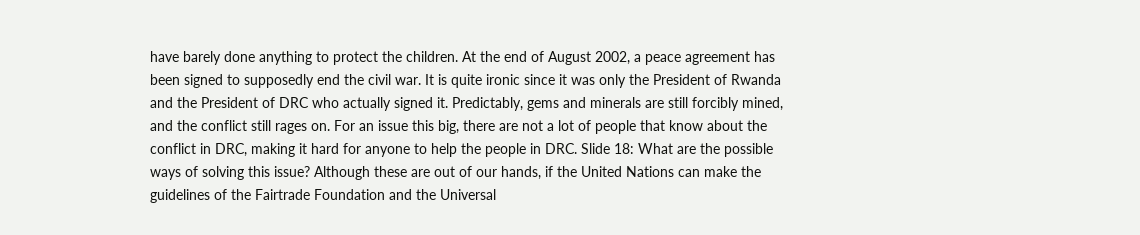have barely done anything to protect the children. At the end of August 2002, a peace agreement has been signed to supposedly end the civil war. It is quite ironic since it was only the President of Rwanda and the President of DRC who actually signed it. Predictably, gems and minerals are still forcibly mined, and the conflict still rages on. For an issue this big, there are not a lot of people that know about the conflict in DRC, making it hard for anyone to help the people in DRC. Slide 18: What are the possible ways of solving this issue? Although these are out of our hands, if the United Nations can make the guidelines of the Fairtrade Foundation and the Universal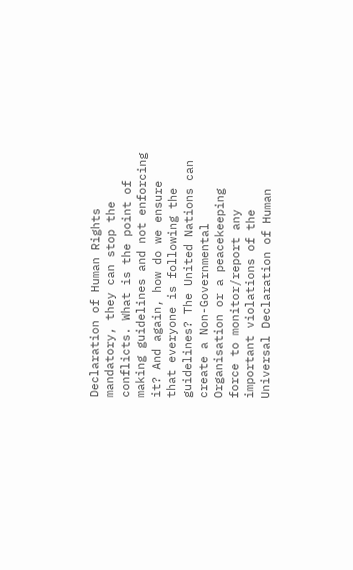Declaration of Human Rights mandatory, they can stop the conflicts. What is the point of making guidelines and not enforcing it? And again, how do we ensure that everyone is following the guidelines? The United Nations can create a Non-Governmental Organisation or a peacekeeping force to monitor/report any important violations of the Universal Declaration of Human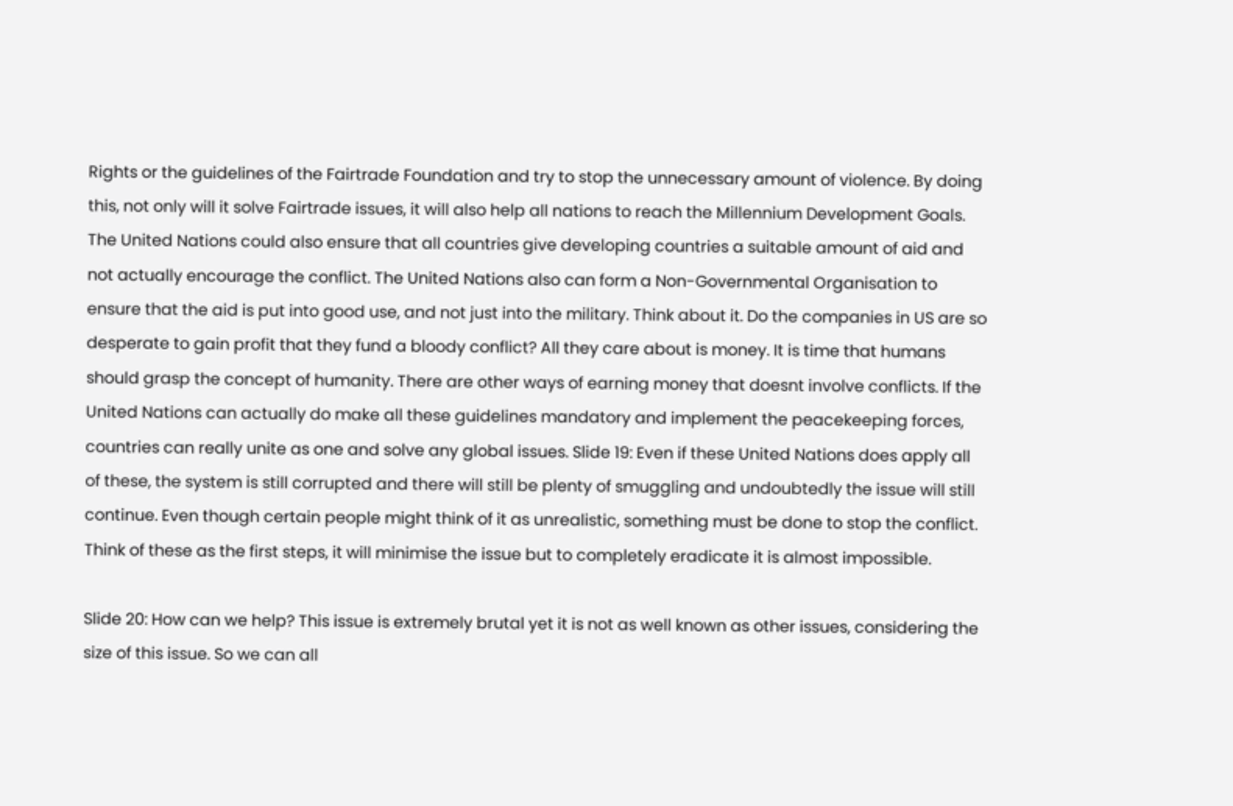Rights or the guidelines of the Fairtrade Foundation and try to stop the unnecessary amount of violence. By doing this, not only will it solve Fairtrade issues, it will also help all nations to reach the Millennium Development Goals. The United Nations could also ensure that all countries give developing countries a suitable amount of aid and not actually encourage the conflict. The United Nations also can form a Non-Governmental Organisation to ensure that the aid is put into good use, and not just into the military. Think about it. Do the companies in US are so desperate to gain profit that they fund a bloody conflict? All they care about is money. It is time that humans should grasp the concept of humanity. There are other ways of earning money that doesnt involve conflicts. If the United Nations can actually do make all these guidelines mandatory and implement the peacekeeping forces, countries can really unite as one and solve any global issues. Slide 19: Even if these United Nations does apply all of these, the system is still corrupted and there will still be plenty of smuggling and undoubtedly the issue will still continue. Even though certain people might think of it as unrealistic, something must be done to stop the conflict. Think of these as the first steps, it will minimise the issue but to completely eradicate it is almost impossible.

Slide 20: How can we help? This issue is extremely brutal yet it is not as well known as other issues, considering the size of this issue. So we can all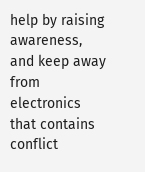help by raising awareness, and keep away from electronics that contains conflict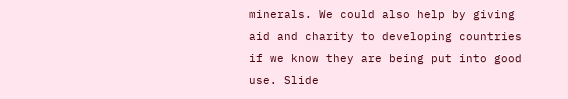minerals. We could also help by giving aid and charity to developing countries if we know they are being put into good use. Slide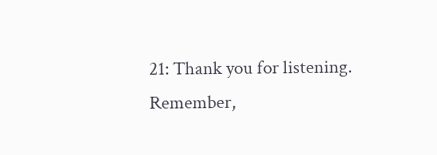21: Thank you for listening. Remember,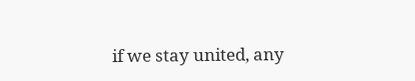if we stay united, any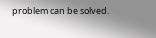problem can be solved.